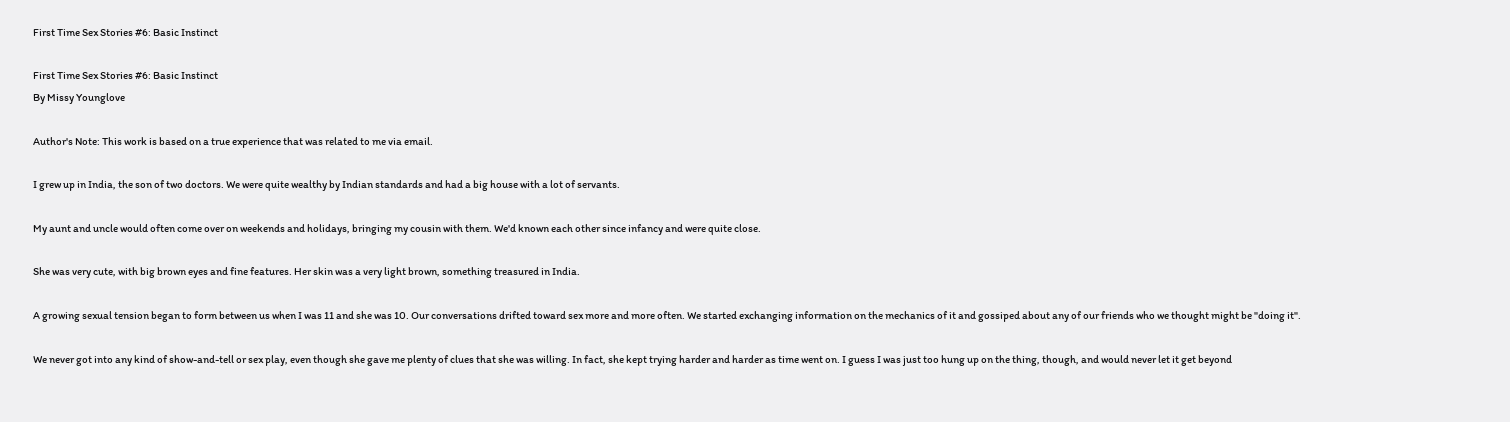First Time Sex Stories #6: Basic Instinct

First Time Sex Stories #6: Basic Instinct
By Missy Younglove

Author's Note: This work is based on a true experience that was related to me via email.

I grew up in India, the son of two doctors. We were quite wealthy by Indian standards and had a big house with a lot of servants.

My aunt and uncle would often come over on weekends and holidays, bringing my cousin with them. We'd known each other since infancy and were quite close.

She was very cute, with big brown eyes and fine features. Her skin was a very light brown, something treasured in India.

A growing sexual tension began to form between us when I was 11 and she was 10. Our conversations drifted toward sex more and more often. We started exchanging information on the mechanics of it and gossiped about any of our friends who we thought might be "doing it".

We never got into any kind of show-and-tell or sex play, even though she gave me plenty of clues that she was willing. In fact, she kept trying harder and harder as time went on. I guess I was just too hung up on the thing, though, and would never let it get beyond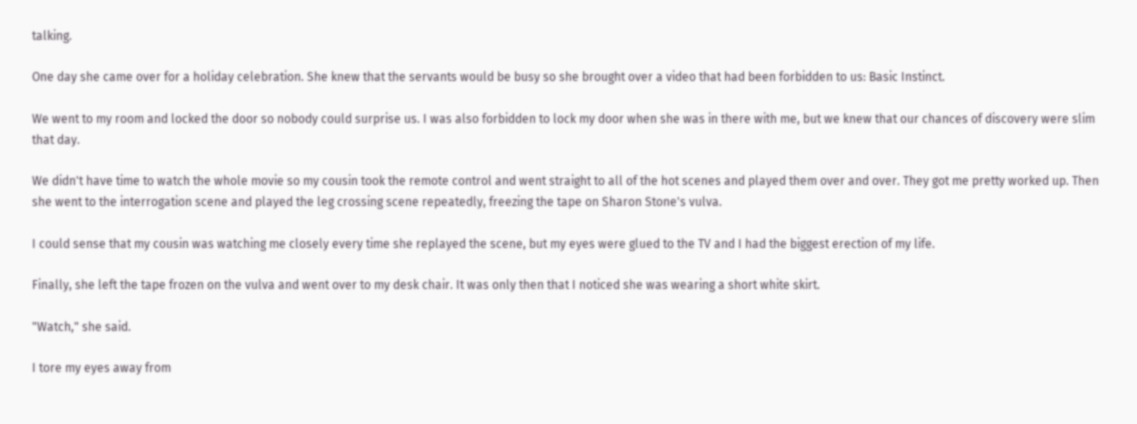talking.

One day she came over for a holiday celebration. She knew that the servants would be busy so she brought over a video that had been forbidden to us: Basic Instinct.

We went to my room and locked the door so nobody could surprise us. I was also forbidden to lock my door when she was in there with me, but we knew that our chances of discovery were slim that day.

We didn't have time to watch the whole movie so my cousin took the remote control and went straight to all of the hot scenes and played them over and over. They got me pretty worked up. Then she went to the interrogation scene and played the leg crossing scene repeatedly, freezing the tape on Sharon Stone's vulva.

I could sense that my cousin was watching me closely every time she replayed the scene, but my eyes were glued to the TV and I had the biggest erection of my life.

Finally, she left the tape frozen on the vulva and went over to my desk chair. It was only then that I noticed she was wearing a short white skirt.

"Watch," she said.

I tore my eyes away from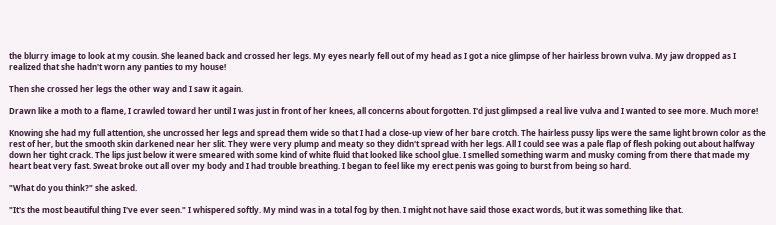the blurry image to look at my cousin. She leaned back and crossed her legs. My eyes nearly fell out of my head as I got a nice glimpse of her hairless brown vulva. My jaw dropped as I realized that she hadn't worn any panties to my house!

Then she crossed her legs the other way and I saw it again.

Drawn like a moth to a flame, I crawled toward her until I was just in front of her knees, all concerns about forgotten. I'd just glimpsed a real live vulva and I wanted to see more. Much more!

Knowing she had my full attention, she uncrossed her legs and spread them wide so that I had a close-up view of her bare crotch. The hairless pussy lips were the same light brown color as the rest of her, but the smooth skin darkened near her slit. They were very plump and meaty so they didn't spread with her legs. All I could see was a pale flap of flesh poking out about halfway down her tight crack. The lips just below it were smeared with some kind of white fluid that looked like school glue. I smelled something warm and musky coming from there that made my heart beat very fast. Sweat broke out all over my body and I had trouble breathing. I began to feel like my erect penis was going to burst from being so hard.

"What do you think?" she asked.

"It's the most beautiful thing I've ever seen." I whispered softly. My mind was in a total fog by then. I might not have said those exact words, but it was something like that.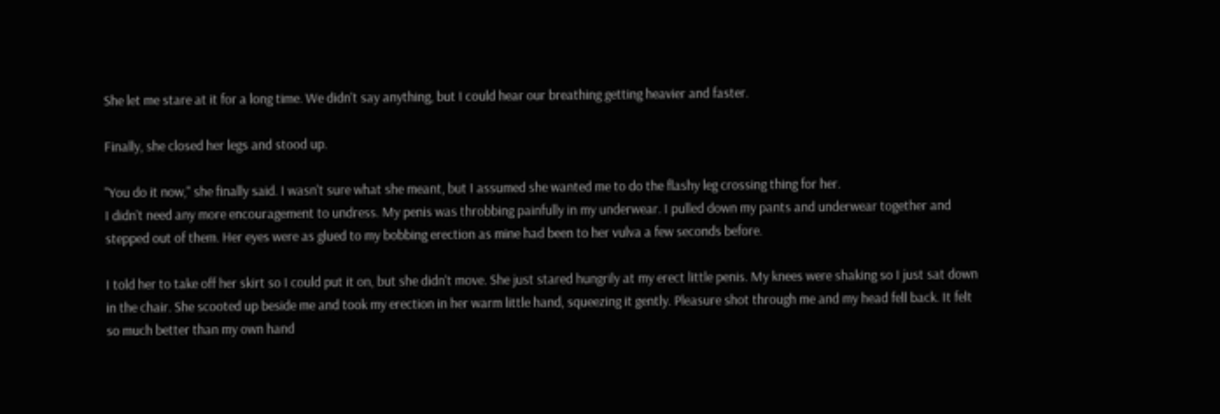She let me stare at it for a long time. We didn't say anything, but I could hear our breathing getting heavier and faster.

Finally, she closed her legs and stood up.

"You do it now," she finally said. I wasn't sure what she meant, but I assumed she wanted me to do the flashy leg crossing thing for her.
I didn't need any more encouragement to undress. My penis was throbbing painfully in my underwear. I pulled down my pants and underwear together and stepped out of them. Her eyes were as glued to my bobbing erection as mine had been to her vulva a few seconds before.

I told her to take off her skirt so I could put it on, but she didn't move. She just stared hungrily at my erect little penis. My knees were shaking so I just sat down in the chair. She scooted up beside me and took my erection in her warm little hand, squeezing it gently. Pleasure shot through me and my head fell back. It felt so much better than my own hand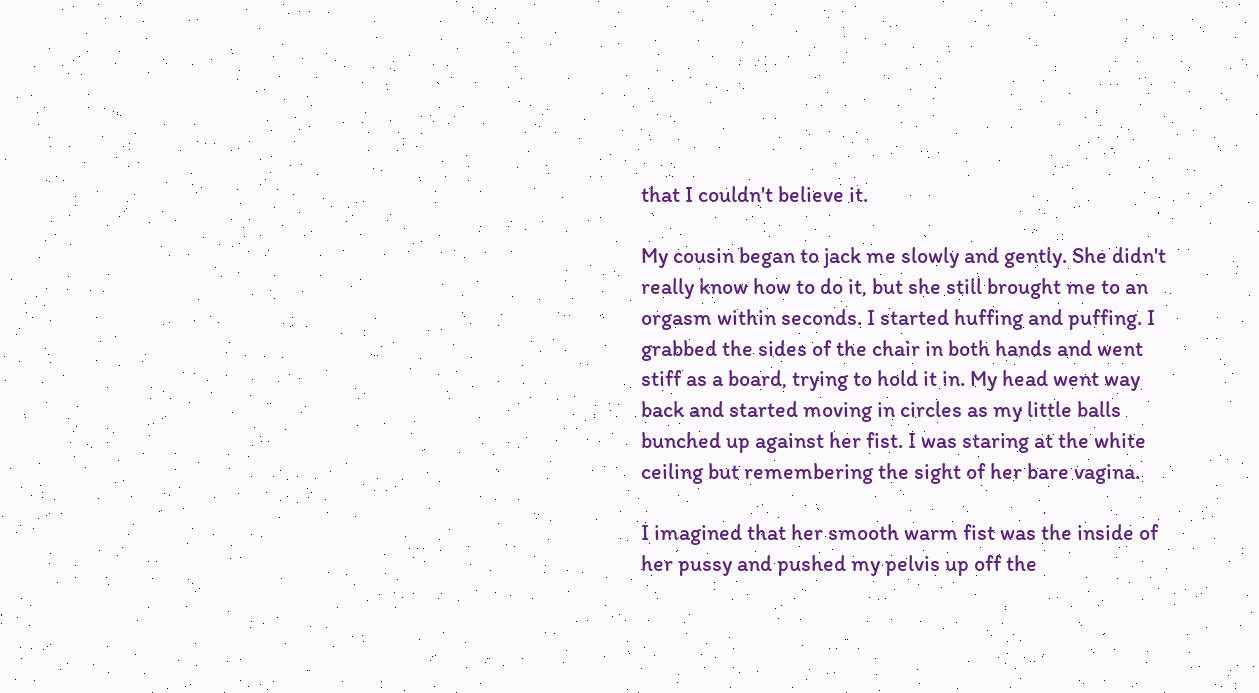that I couldn't believe it.

My cousin began to jack me slowly and gently. She didn't really know how to do it, but she still brought me to an orgasm within seconds. I started huffing and puffing. I grabbed the sides of the chair in both hands and went stiff as a board, trying to hold it in. My head went way back and started moving in circles as my little balls bunched up against her fist. I was staring at the white ceiling but remembering the sight of her bare vagina.

I imagined that her smooth warm fist was the inside of her pussy and pushed my pelvis up off the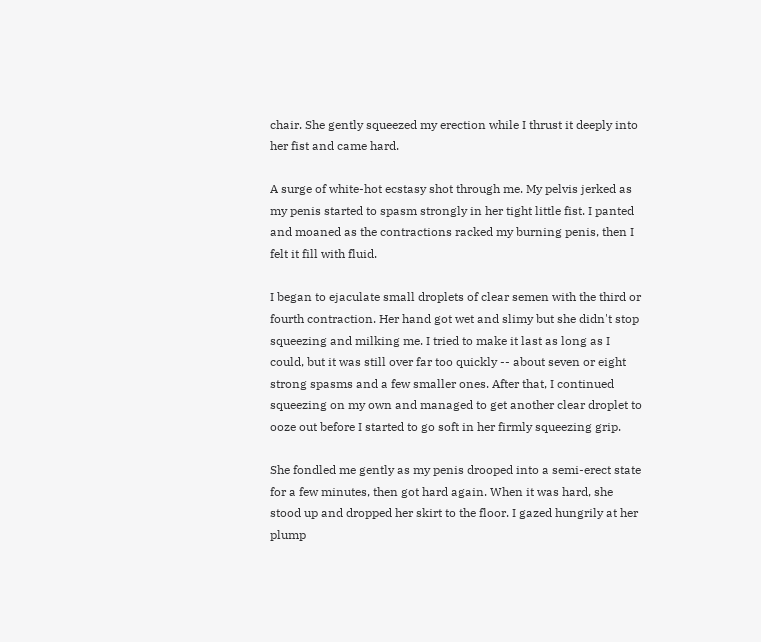chair. She gently squeezed my erection while I thrust it deeply into her fist and came hard.

A surge of white-hot ecstasy shot through me. My pelvis jerked as my penis started to spasm strongly in her tight little fist. I panted and moaned as the contractions racked my burning penis, then I felt it fill with fluid.

I began to ejaculate small droplets of clear semen with the third or fourth contraction. Her hand got wet and slimy but she didn't stop squeezing and milking me. I tried to make it last as long as I could, but it was still over far too quickly -- about seven or eight strong spasms and a few smaller ones. After that, I continued squeezing on my own and managed to get another clear droplet to ooze out before I started to go soft in her firmly squeezing grip.

She fondled me gently as my penis drooped into a semi-erect state for a few minutes, then got hard again. When it was hard, she stood up and dropped her skirt to the floor. I gazed hungrily at her plump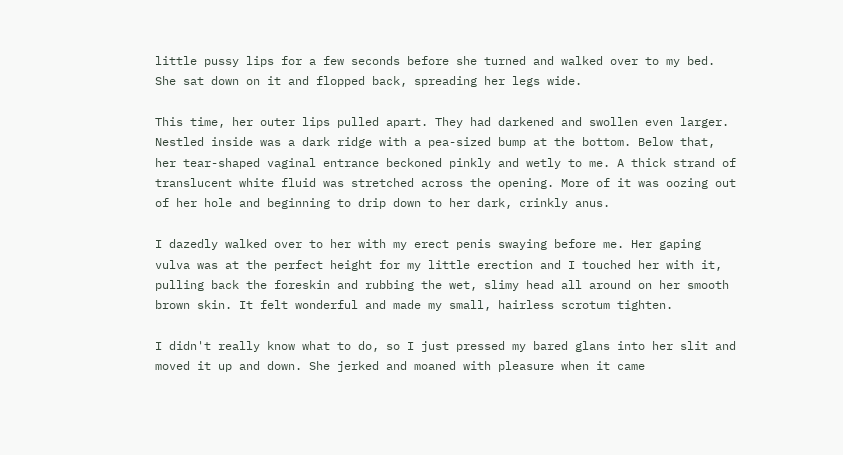little pussy lips for a few seconds before she turned and walked over to my bed. She sat down on it and flopped back, spreading her legs wide.

This time, her outer lips pulled apart. They had darkened and swollen even larger. Nestled inside was a dark ridge with a pea-sized bump at the bottom. Below that, her tear-shaped vaginal entrance beckoned pinkly and wetly to me. A thick strand of translucent white fluid was stretched across the opening. More of it was oozing out of her hole and beginning to drip down to her dark, crinkly anus.

I dazedly walked over to her with my erect penis swaying before me. Her gaping vulva was at the perfect height for my little erection and I touched her with it, pulling back the foreskin and rubbing the wet, slimy head all around on her smooth brown skin. It felt wonderful and made my small, hairless scrotum tighten.

I didn't really know what to do, so I just pressed my bared glans into her slit and moved it up and down. She jerked and moaned with pleasure when it came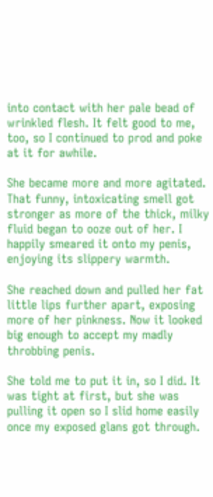into contact with her pale bead of wrinkled flesh. It felt good to me, too, so I continued to prod and poke at it for awhile.

She became more and more agitated. That funny, intoxicating smell got stronger as more of the thick, milky fluid began to ooze out of her. I happily smeared it onto my penis, enjoying its slippery warmth.

She reached down and pulled her fat little lips further apart, exposing more of her pinkness. Now it looked big enough to accept my madly throbbing penis.

She told me to put it in, so I did. It was tight at first, but she was pulling it open so I slid home easily once my exposed glans got through.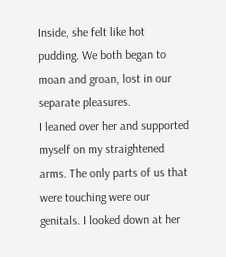Inside, she felt like hot pudding. We both began to moan and groan, lost in our separate pleasures.
I leaned over her and supported myself on my straightened arms. The only parts of us that were touching were our genitals. I looked down at her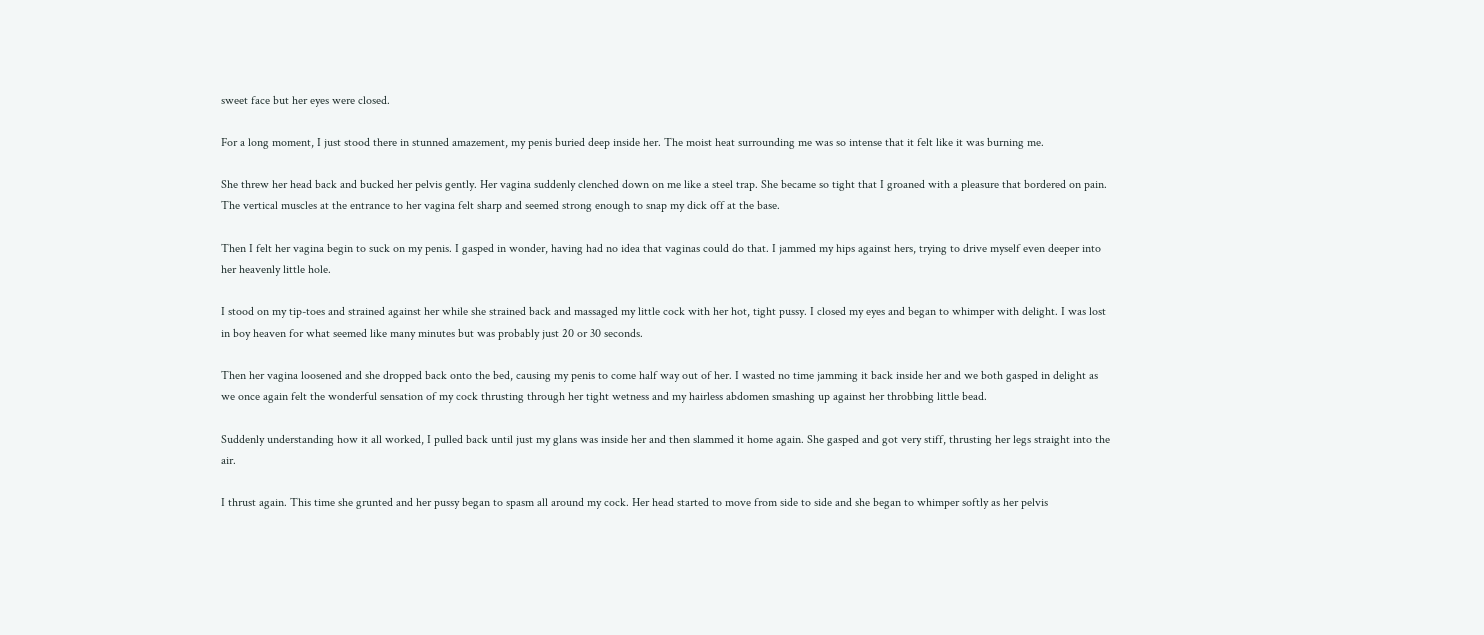sweet face but her eyes were closed.

For a long moment, I just stood there in stunned amazement, my penis buried deep inside her. The moist heat surrounding me was so intense that it felt like it was burning me.

She threw her head back and bucked her pelvis gently. Her vagina suddenly clenched down on me like a steel trap. She became so tight that I groaned with a pleasure that bordered on pain. The vertical muscles at the entrance to her vagina felt sharp and seemed strong enough to snap my dick off at the base.

Then I felt her vagina begin to suck on my penis. I gasped in wonder, having had no idea that vaginas could do that. I jammed my hips against hers, trying to drive myself even deeper into her heavenly little hole.

I stood on my tip-toes and strained against her while she strained back and massaged my little cock with her hot, tight pussy. I closed my eyes and began to whimper with delight. I was lost in boy heaven for what seemed like many minutes but was probably just 20 or 30 seconds.

Then her vagina loosened and she dropped back onto the bed, causing my penis to come half way out of her. I wasted no time jamming it back inside her and we both gasped in delight as we once again felt the wonderful sensation of my cock thrusting through her tight wetness and my hairless abdomen smashing up against her throbbing little bead.

Suddenly understanding how it all worked, I pulled back until just my glans was inside her and then slammed it home again. She gasped and got very stiff, thrusting her legs straight into the air.

I thrust again. This time she grunted and her pussy began to spasm all around my cock. Her head started to move from side to side and she began to whimper softly as her pelvis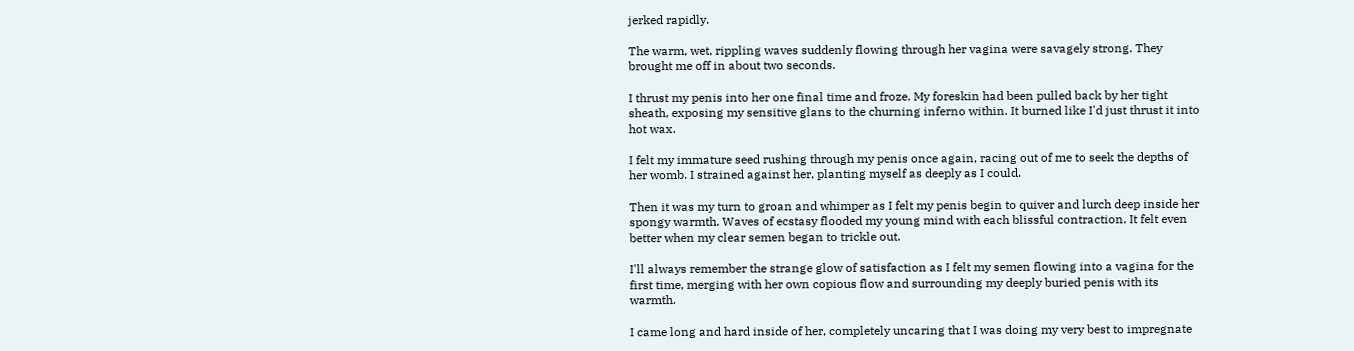jerked rapidly.

The warm, wet, rippling waves suddenly flowing through her vagina were savagely strong. They brought me off in about two seconds.

I thrust my penis into her one final time and froze. My foreskin had been pulled back by her tight sheath, exposing my sensitive glans to the churning inferno within. It burned like I'd just thrust it into hot wax.

I felt my immature seed rushing through my penis once again, racing out of me to seek the depths of her womb. I strained against her, planting myself as deeply as I could.

Then it was my turn to groan and whimper as I felt my penis begin to quiver and lurch deep inside her spongy warmth. Waves of ecstasy flooded my young mind with each blissful contraction. It felt even better when my clear semen began to trickle out.

I'll always remember the strange glow of satisfaction as I felt my semen flowing into a vagina for the first time, merging with her own copious flow and surrounding my deeply buried penis with its warmth.

I came long and hard inside of her, completely uncaring that I was doing my very best to impregnate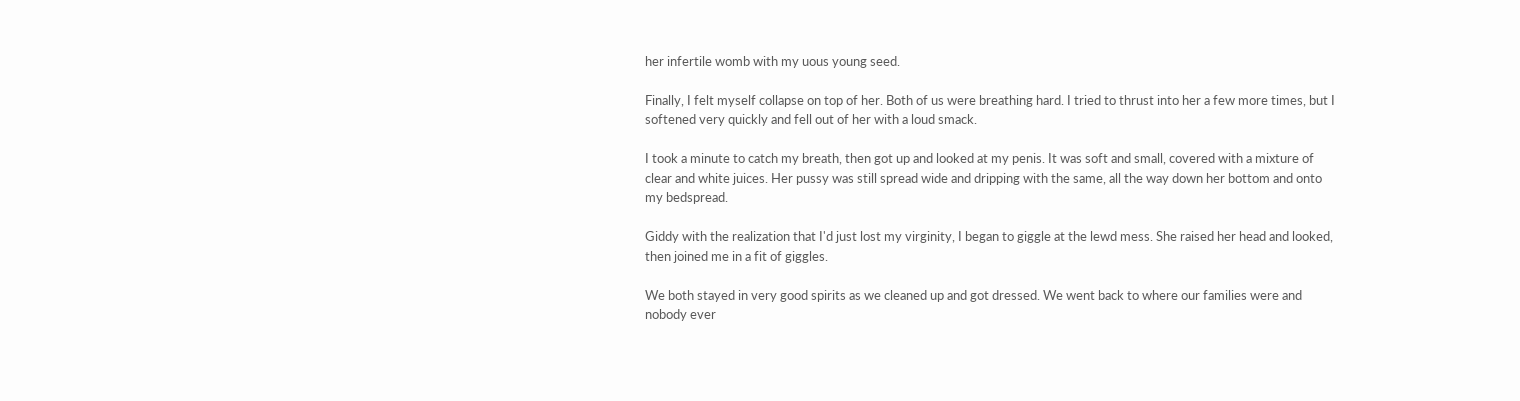her infertile womb with my uous young seed.

Finally, I felt myself collapse on top of her. Both of us were breathing hard. I tried to thrust into her a few more times, but I softened very quickly and fell out of her with a loud smack.

I took a minute to catch my breath, then got up and looked at my penis. It was soft and small, covered with a mixture of clear and white juices. Her pussy was still spread wide and dripping with the same, all the way down her bottom and onto my bedspread.

Giddy with the realization that I'd just lost my virginity, I began to giggle at the lewd mess. She raised her head and looked, then joined me in a fit of giggles.

We both stayed in very good spirits as we cleaned up and got dressed. We went back to where our families were and nobody ever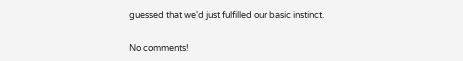guessed that we'd just fulfilled our basic instinct.


No comments!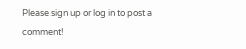Please sign up or log in to post a comment!